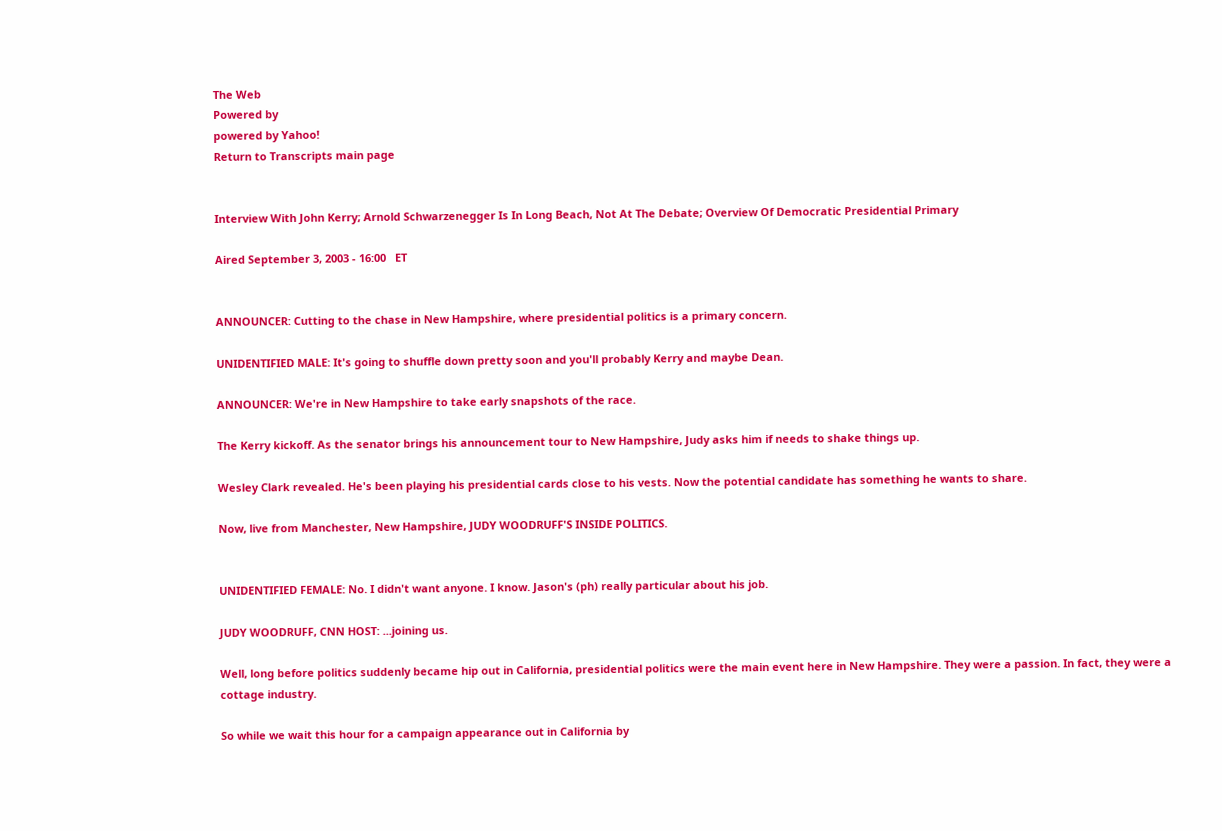The Web
Powered by
powered by Yahoo!
Return to Transcripts main page


Interview With John Kerry; Arnold Schwarzenegger Is In Long Beach, Not At The Debate; Overview Of Democratic Presidential Primary

Aired September 3, 2003 - 16:00   ET


ANNOUNCER: Cutting to the chase in New Hampshire, where presidential politics is a primary concern.

UNIDENTIFIED MALE: It's going to shuffle down pretty soon and you'll probably Kerry and maybe Dean.

ANNOUNCER: We're in New Hampshire to take early snapshots of the race.

The Kerry kickoff. As the senator brings his announcement tour to New Hampshire, Judy asks him if needs to shake things up.

Wesley Clark revealed. He's been playing his presidential cards close to his vests. Now the potential candidate has something he wants to share.

Now, live from Manchester, New Hampshire, JUDY WOODRUFF'S INSIDE POLITICS.


UNIDENTIFIED FEMALE: No. I didn't want anyone. I know. Jason's (ph) really particular about his job.

JUDY WOODRUFF, CNN HOST: ...joining us.

Well, long before politics suddenly became hip out in California, presidential politics were the main event here in New Hampshire. They were a passion. In fact, they were a cottage industry.

So while we wait this hour for a campaign appearance out in California by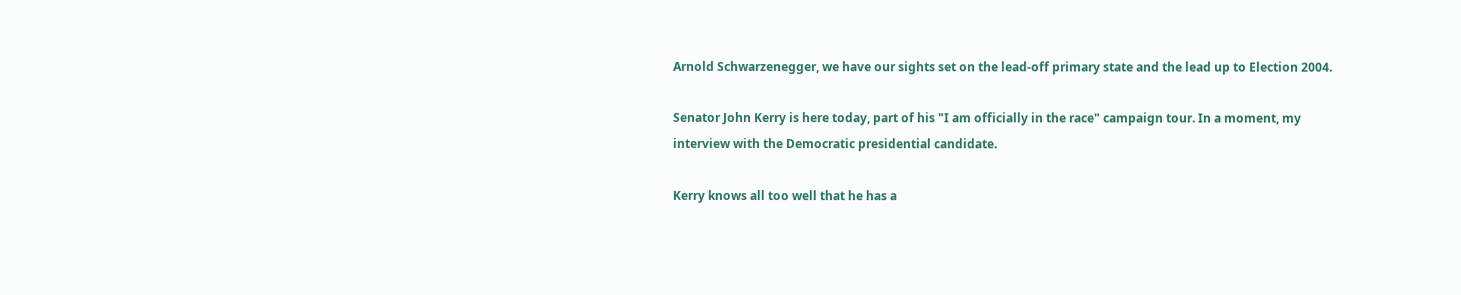Arnold Schwarzenegger, we have our sights set on the lead-off primary state and the lead up to Election 2004.

Senator John Kerry is here today, part of his "I am officially in the race" campaign tour. In a moment, my interview with the Democratic presidential candidate.

Kerry knows all too well that he has a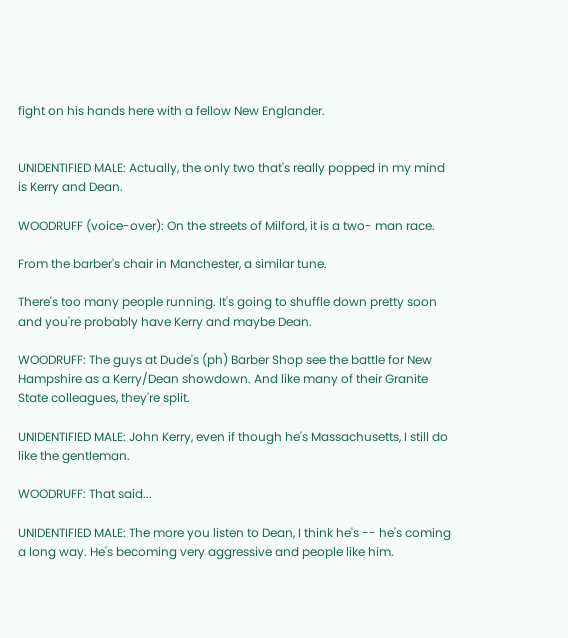fight on his hands here with a fellow New Englander.


UNIDENTIFIED MALE: Actually, the only two that's really popped in my mind is Kerry and Dean.

WOODRUFF (voice-over): On the streets of Milford, it is a two- man race.

From the barber's chair in Manchester, a similar tune.

There's too many people running. It's going to shuffle down pretty soon and you're probably have Kerry and maybe Dean.

WOODRUFF: The guys at Dude's (ph) Barber Shop see the battle for New Hampshire as a Kerry/Dean showdown. And like many of their Granite State colleagues, they're split.

UNIDENTIFIED MALE: John Kerry, even if though he's Massachusetts, I still do like the gentleman.

WOODRUFF: That said...

UNIDENTIFIED MALE: The more you listen to Dean, I think he's -- he's coming a long way. He's becoming very aggressive and people like him.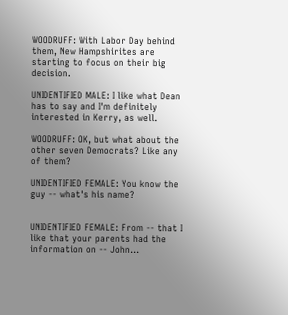WOODRUFF: With Labor Day behind them, New Hampshirites are starting to focus on their big decision.

UNIDENTIFIED MALE: I like what Dean has to say and I'm definitely interested in Kerry, as well.

WOODRUFF: OK, but what about the other seven Democrats? Like any of them?

UNIDENTIFIED FEMALE: You know the guy -- what's his name?


UNIDENTIFIED FEMALE: From -- that I like that your parents had the information on -- John...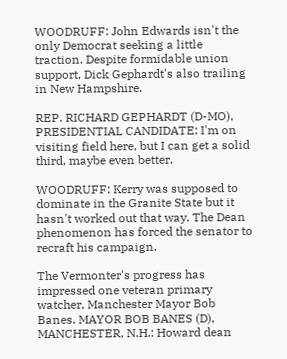WOODRUFF: John Edwards isn't the only Democrat seeking a little traction. Despite formidable union support, Dick Gephardt's also trailing in New Hampshire.

REP. RICHARD GEPHARDT (D-MO), PRESIDENTIAL CANDIDATE: I'm on visiting field here, but I can get a solid third, maybe even better.

WOODRUFF: Kerry was supposed to dominate in the Granite State but it hasn't worked out that way. The Dean phenomenon has forced the senator to recraft his campaign.

The Vermonter's progress has impressed one veteran primary watcher, Manchester Mayor Bob Banes. MAYOR BOB BANES (D), MANCHESTER, N.H.: Howard dean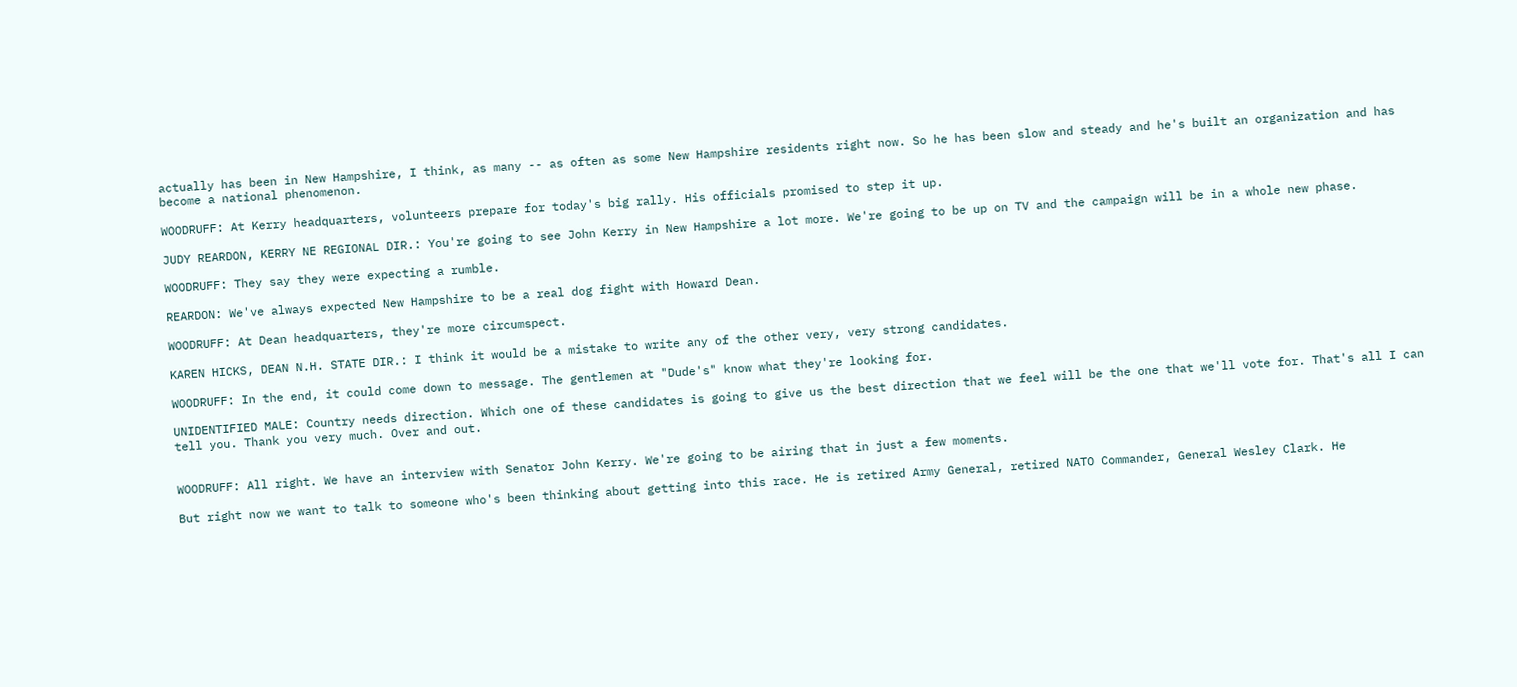actually has been in New Hampshire, I think, as many -- as often as some New Hampshire residents right now. So he has been slow and steady and he's built an organization and has become a national phenomenon.

WOODRUFF: At Kerry headquarters, volunteers prepare for today's big rally. His officials promised to step it up.

JUDY REARDON, KERRY NE REGIONAL DIR.: You're going to see John Kerry in New Hampshire a lot more. We're going to be up on TV and the campaign will be in a whole new phase.

WOODRUFF: They say they were expecting a rumble.

REARDON: We've always expected New Hampshire to be a real dog fight with Howard Dean.

WOODRUFF: At Dean headquarters, they're more circumspect.

KAREN HICKS, DEAN N.H. STATE DIR.: I think it would be a mistake to write any of the other very, very strong candidates.

WOODRUFF: In the end, it could come down to message. The gentlemen at "Dude's" know what they're looking for.

UNIDENTIFIED MALE: Country needs direction. Which one of these candidates is going to give us the best direction that we feel will be the one that we'll vote for. That's all I can tell you. Thank you very much. Over and out.


WOODRUFF: All right. We have an interview with Senator John Kerry. We're going to be airing that in just a few moments.

But right now we want to talk to someone who's been thinking about getting into this race. He is retired Army General, retired NATO Commander, General Wesley Clark. He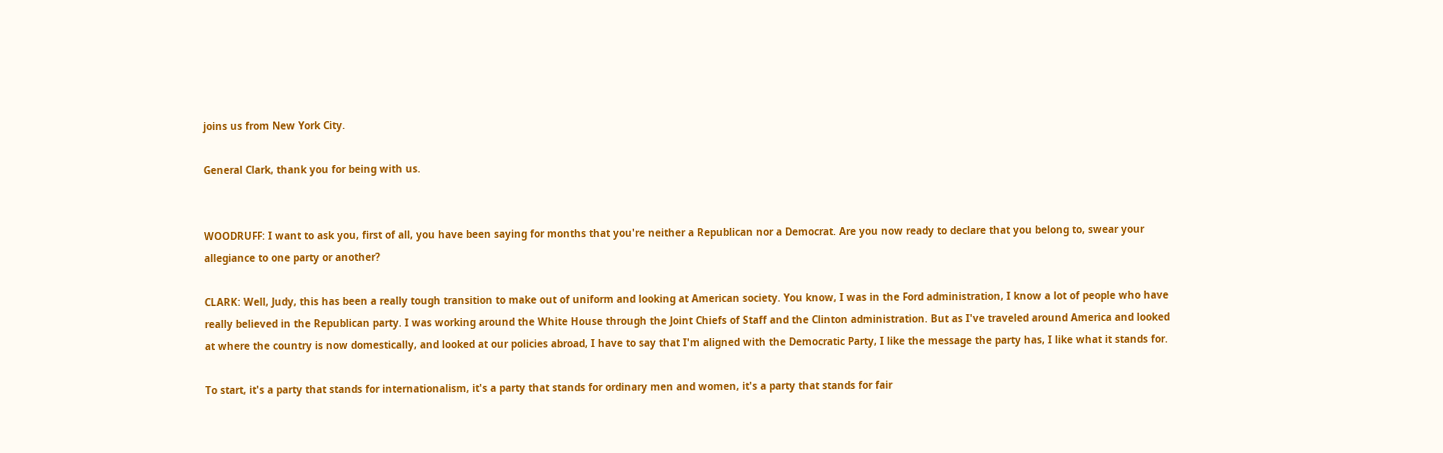joins us from New York City.

General Clark, thank you for being with us.


WOODRUFF: I want to ask you, first of all, you have been saying for months that you're neither a Republican nor a Democrat. Are you now ready to declare that you belong to, swear your allegiance to one party or another?

CLARK: Well, Judy, this has been a really tough transition to make out of uniform and looking at American society. You know, I was in the Ford administration, I know a lot of people who have really believed in the Republican party. I was working around the White House through the Joint Chiefs of Staff and the Clinton administration. But as I've traveled around America and looked at where the country is now domestically, and looked at our policies abroad, I have to say that I'm aligned with the Democratic Party, I like the message the party has, I like what it stands for.

To start, it's a party that stands for internationalism, it's a party that stands for ordinary men and women, it's a party that stands for fair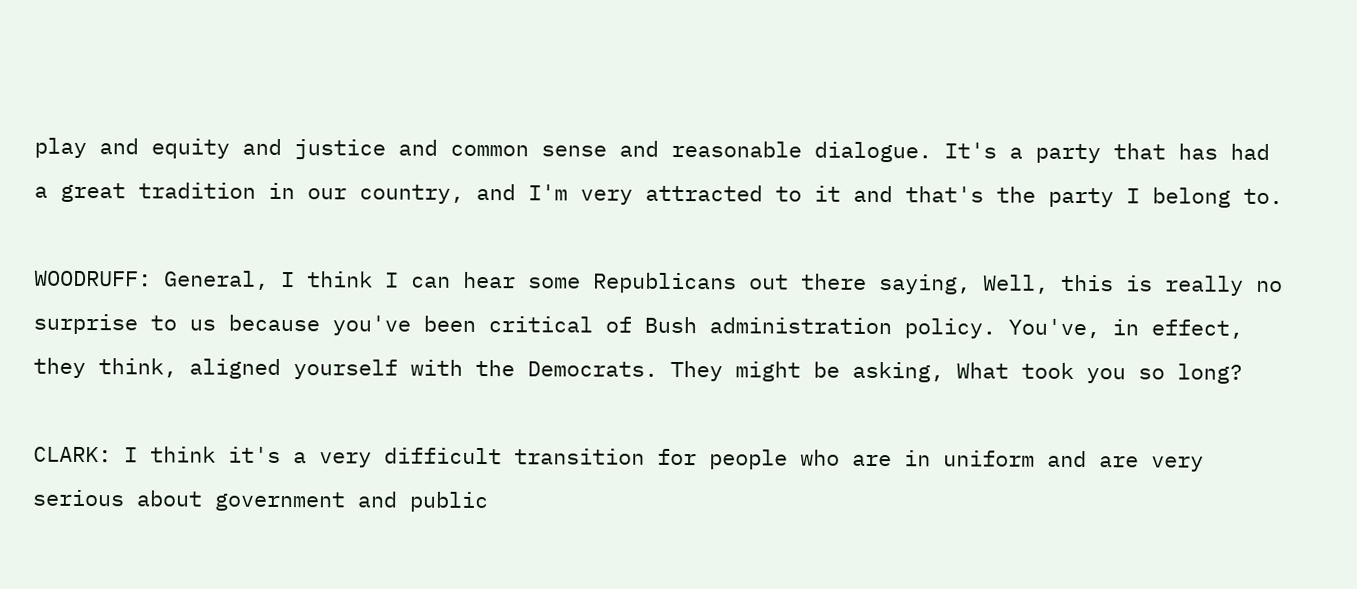play and equity and justice and common sense and reasonable dialogue. It's a party that has had a great tradition in our country, and I'm very attracted to it and that's the party I belong to.

WOODRUFF: General, I think I can hear some Republicans out there saying, Well, this is really no surprise to us because you've been critical of Bush administration policy. You've, in effect, they think, aligned yourself with the Democrats. They might be asking, What took you so long?

CLARK: I think it's a very difficult transition for people who are in uniform and are very serious about government and public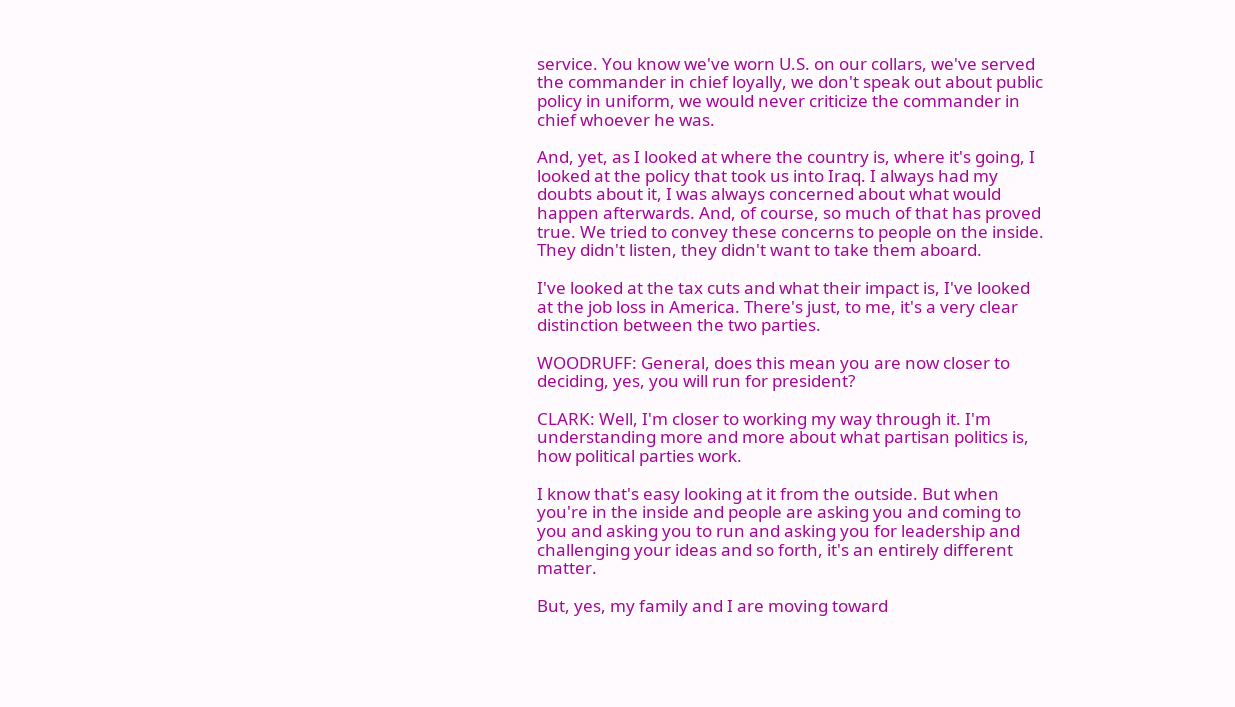service. You know we've worn U.S. on our collars, we've served the commander in chief loyally, we don't speak out about public policy in uniform, we would never criticize the commander in chief whoever he was.

And, yet, as I looked at where the country is, where it's going, I looked at the policy that took us into Iraq. I always had my doubts about it, I was always concerned about what would happen afterwards. And, of course, so much of that has proved true. We tried to convey these concerns to people on the inside. They didn't listen, they didn't want to take them aboard.

I've looked at the tax cuts and what their impact is, I've looked at the job loss in America. There's just, to me, it's a very clear distinction between the two parties.

WOODRUFF: General, does this mean you are now closer to deciding, yes, you will run for president?

CLARK: Well, I'm closer to working my way through it. I'm understanding more and more about what partisan politics is, how political parties work.

I know that's easy looking at it from the outside. But when you're in the inside and people are asking you and coming to you and asking you to run and asking you for leadership and challenging your ideas and so forth, it's an entirely different matter.

But, yes, my family and I are moving toward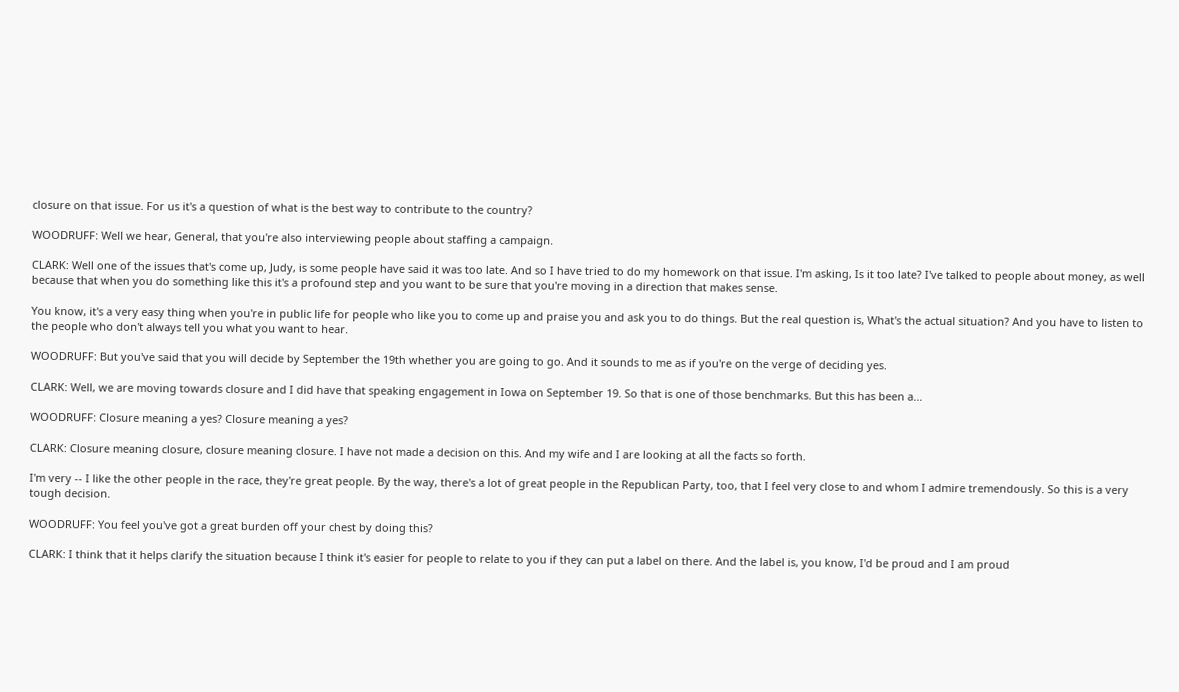closure on that issue. For us it's a question of what is the best way to contribute to the country?

WOODRUFF: Well we hear, General, that you're also interviewing people about staffing a campaign.

CLARK: Well one of the issues that's come up, Judy, is some people have said it was too late. And so I have tried to do my homework on that issue. I'm asking, Is it too late? I've talked to people about money, as well because that when you do something like this it's a profound step and you want to be sure that you're moving in a direction that makes sense.

You know, it's a very easy thing when you're in public life for people who like you to come up and praise you and ask you to do things. But the real question is, What's the actual situation? And you have to listen to the people who don't always tell you what you want to hear.

WOODRUFF: But you've said that you will decide by September the 19th whether you are going to go. And it sounds to me as if you're on the verge of deciding yes.

CLARK: Well, we are moving towards closure and I did have that speaking engagement in Iowa on September 19. So that is one of those benchmarks. But this has been a...

WOODRUFF: Closure meaning a yes? Closure meaning a yes?

CLARK: Closure meaning closure, closure meaning closure. I have not made a decision on this. And my wife and I are looking at all the facts so forth.

I'm very -- I like the other people in the race, they're great people. By the way, there's a lot of great people in the Republican Party, too, that I feel very close to and whom I admire tremendously. So this is a very tough decision.

WOODRUFF: You feel you've got a great burden off your chest by doing this?

CLARK: I think that it helps clarify the situation because I think it's easier for people to relate to you if they can put a label on there. And the label is, you know, I'd be proud and I am proud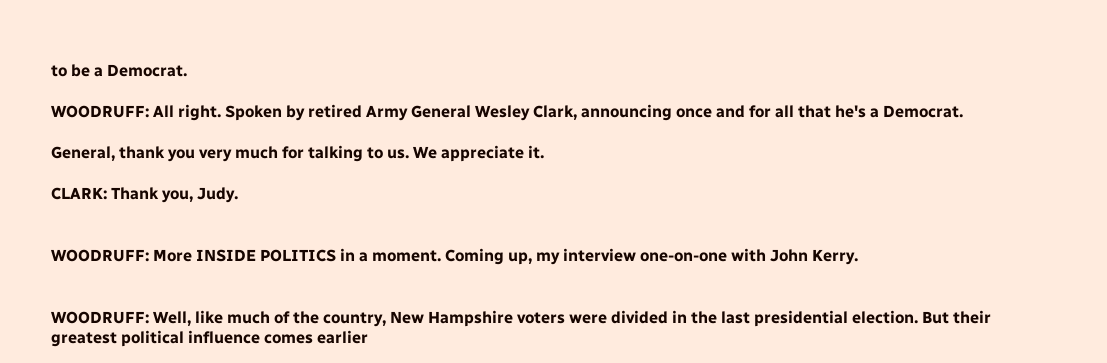to be a Democrat.

WOODRUFF: All right. Spoken by retired Army General Wesley Clark, announcing once and for all that he's a Democrat.

General, thank you very much for talking to us. We appreciate it.

CLARK: Thank you, Judy.


WOODRUFF: More INSIDE POLITICS in a moment. Coming up, my interview one-on-one with John Kerry.


WOODRUFF: Well, like much of the country, New Hampshire voters were divided in the last presidential election. But their greatest political influence comes earlier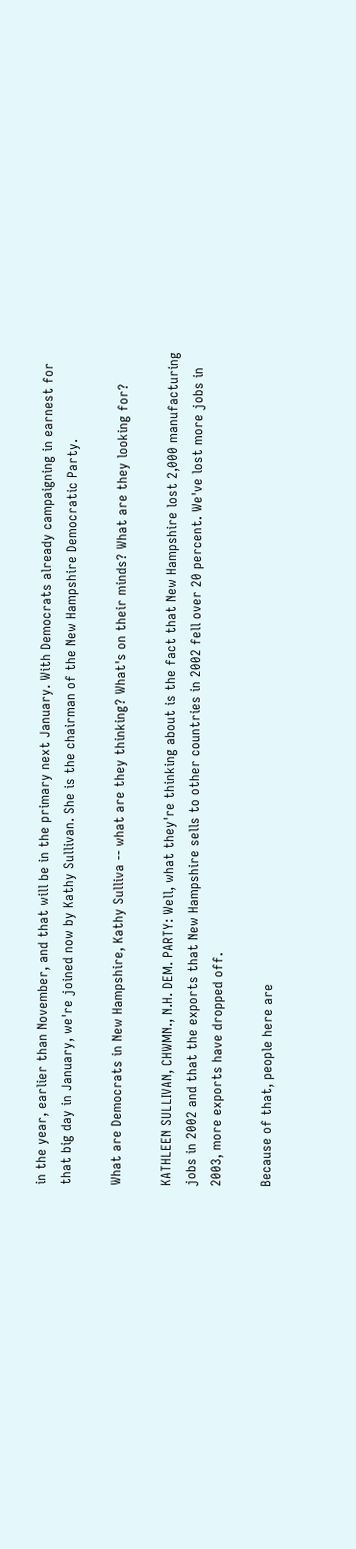in the year, earlier than November, and that will be in the primary next January. With Democrats already campaigning in earnest for that big day in January, we're joined now by Kathy Sullivan. She is the chairman of the New Hampshire Democratic Party.

What are Democrats in New Hampshire, Kathy Sulliva -- what are they thinking? What's on their minds? What are they looking for?

KATHLEEN SULLIVAN, CHWMN., N.H. DEM. PARTY: Well, what they're thinking about is the fact that New Hampshire lost 2,000 manufacturing jobs in 2002 and that the exports that New Hampshire sells to other countries in 2002 fell over 20 percent. We've lost more jobs in 2003, more exports have dropped off.

Because of that, people here are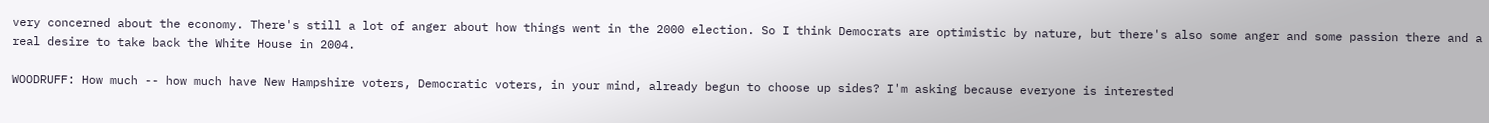very concerned about the economy. There's still a lot of anger about how things went in the 2000 election. So I think Democrats are optimistic by nature, but there's also some anger and some passion there and a real desire to take back the White House in 2004.

WOODRUFF: How much -- how much have New Hampshire voters, Democratic voters, in your mind, already begun to choose up sides? I'm asking because everyone is interested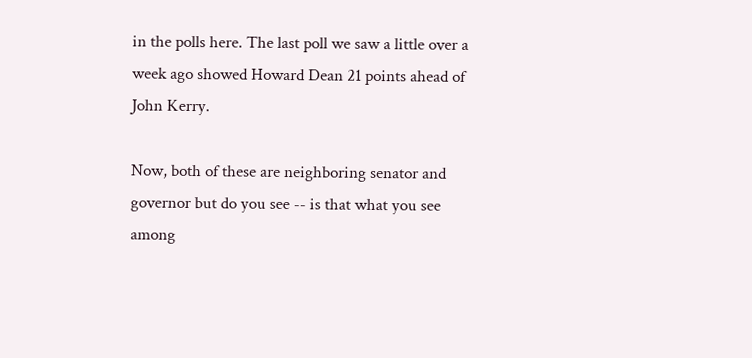in the polls here. The last poll we saw a little over a week ago showed Howard Dean 21 points ahead of John Kerry.

Now, both of these are neighboring senator and governor but do you see -- is that what you see among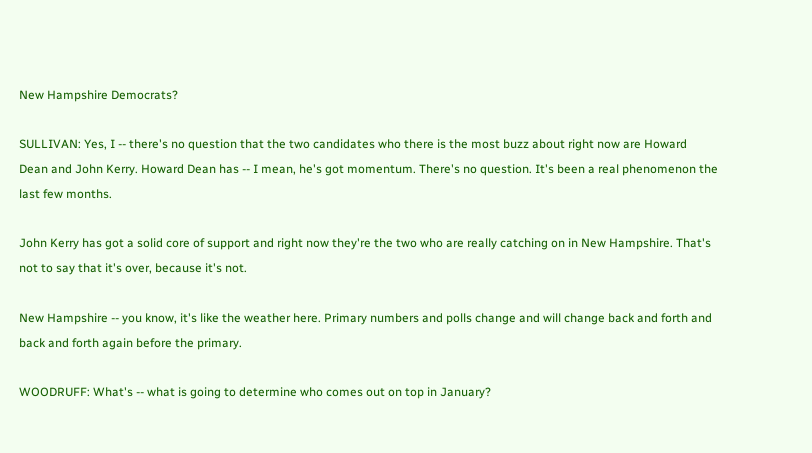New Hampshire Democrats?

SULLIVAN: Yes, I -- there's no question that the two candidates who there is the most buzz about right now are Howard Dean and John Kerry. Howard Dean has -- I mean, he's got momentum. There's no question. It's been a real phenomenon the last few months.

John Kerry has got a solid core of support and right now they're the two who are really catching on in New Hampshire. That's not to say that it's over, because it's not.

New Hampshire -- you know, it's like the weather here. Primary numbers and polls change and will change back and forth and back and forth again before the primary.

WOODRUFF: What's -- what is going to determine who comes out on top in January?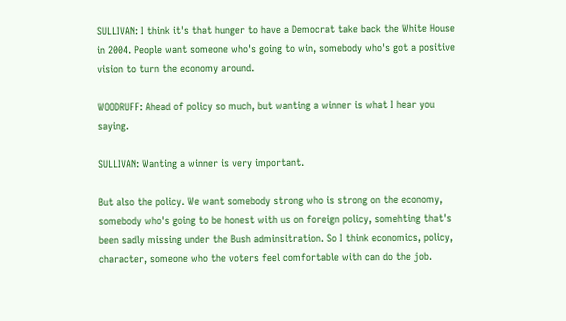SULLIVAN: I think it's that hunger to have a Democrat take back the White House in 2004. People want someone who's going to win, somebody who's got a positive vision to turn the economy around.

WOODRUFF: Ahead of policy so much, but wanting a winner is what I hear you saying.

SULLIVAN: Wanting a winner is very important.

But also the policy. We want somebody strong who is strong on the economy, somebody who's going to be honest with us on foreign policy, somehting that's been sadly missing under the Bush adminsitration. So I think economics, policy, character, someone who the voters feel comfortable with can do the job.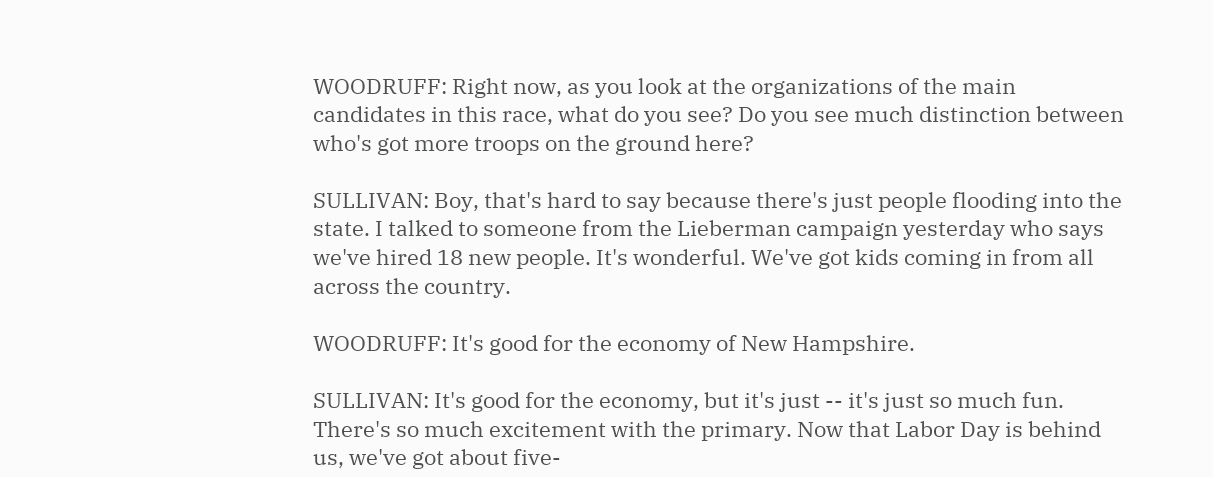WOODRUFF: Right now, as you look at the organizations of the main candidates in this race, what do you see? Do you see much distinction between who's got more troops on the ground here?

SULLIVAN: Boy, that's hard to say because there's just people flooding into the state. I talked to someone from the Lieberman campaign yesterday who says we've hired 18 new people. It's wonderful. We've got kids coming in from all across the country.

WOODRUFF: It's good for the economy of New Hampshire.

SULLIVAN: It's good for the economy, but it's just -- it's just so much fun. There's so much excitement with the primary. Now that Labor Day is behind us, we've got about five-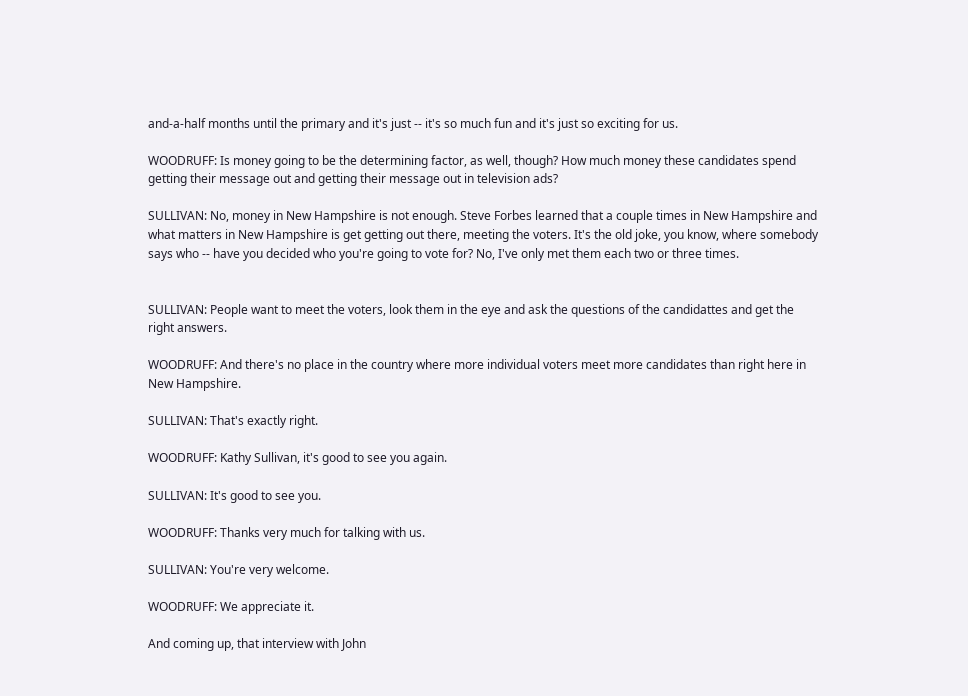and-a-half months until the primary and it's just -- it's so much fun and it's just so exciting for us.

WOODRUFF: Is money going to be the determining factor, as well, though? How much money these candidates spend getting their message out and getting their message out in television ads?

SULLIVAN: No, money in New Hampshire is not enough. Steve Forbes learned that a couple times in New Hampshire and what matters in New Hampshire is get getting out there, meeting the voters. It's the old joke, you know, where somebody says who -- have you decided who you're going to vote for? No, I've only met them each two or three times.


SULLIVAN: People want to meet the voters, look them in the eye and ask the questions of the candidattes and get the right answers.

WOODRUFF: And there's no place in the country where more individual voters meet more candidates than right here in New Hampshire.

SULLIVAN: That's exactly right.

WOODRUFF: Kathy Sullivan, it's good to see you again.

SULLIVAN: It's good to see you.

WOODRUFF: Thanks very much for talking with us.

SULLIVAN: You're very welcome.

WOODRUFF: We appreciate it.

And coming up, that interview with John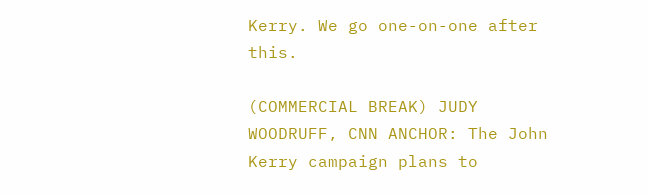Kerry. We go one-on-one after this.

(COMMERCIAL BREAK) JUDY WOODRUFF, CNN ANCHOR: The John Kerry campaign plans to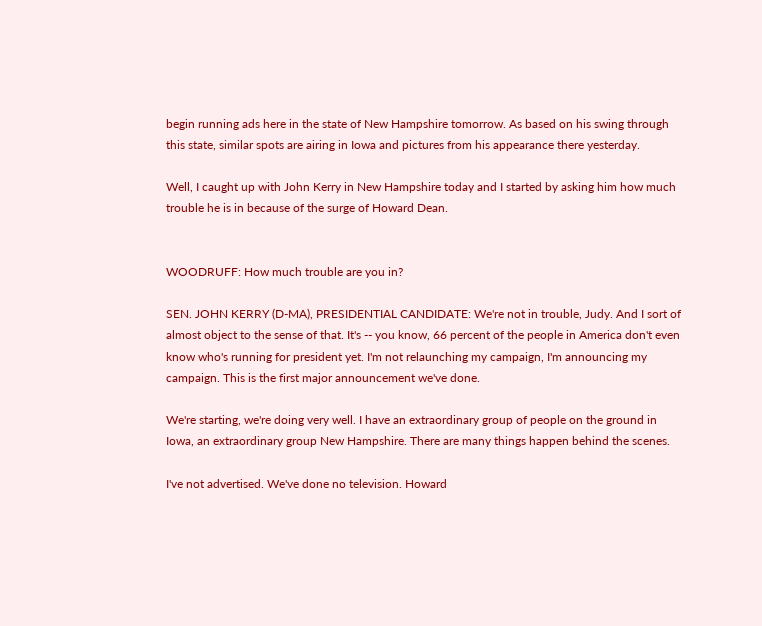begin running ads here in the state of New Hampshire tomorrow. As based on his swing through this state, similar spots are airing in Iowa and pictures from his appearance there yesterday.

Well, I caught up with John Kerry in New Hampshire today and I started by asking him how much trouble he is in because of the surge of Howard Dean.


WOODRUFF: How much trouble are you in?

SEN. JOHN KERRY (D-MA), PRESIDENTIAL CANDIDATE: We're not in trouble, Judy. And I sort of almost object to the sense of that. It's -- you know, 66 percent of the people in America don't even know who's running for president yet. I'm not relaunching my campaign, I'm announcing my campaign. This is the first major announcement we've done.

We're starting, we're doing very well. I have an extraordinary group of people on the ground in Iowa, an extraordinary group New Hampshire. There are many things happen behind the scenes.

I've not advertised. We've done no television. Howard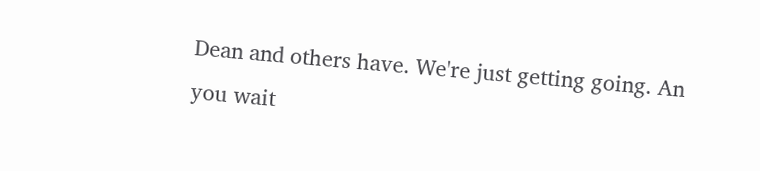Dean and others have. We're just getting going. An you wait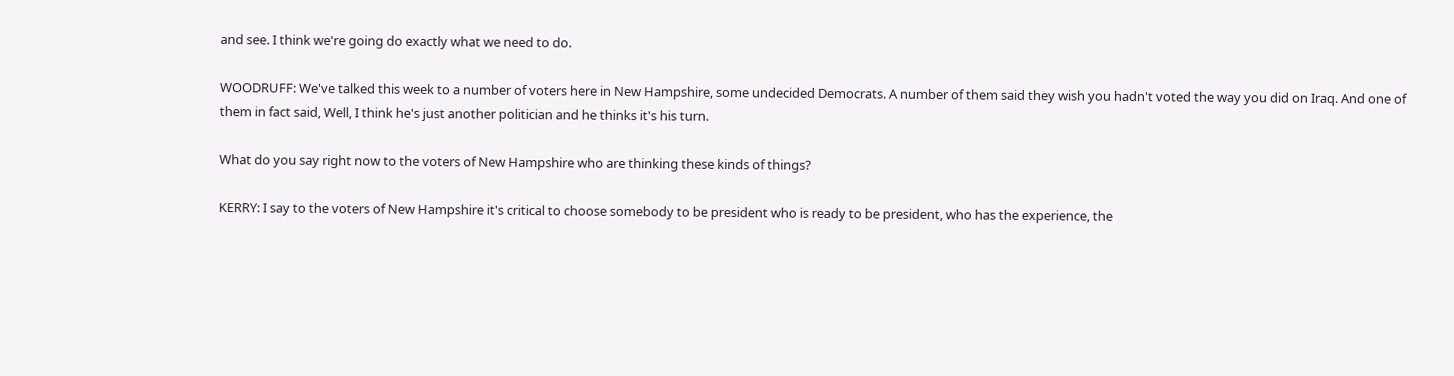and see. I think we're going do exactly what we need to do.

WOODRUFF: We've talked this week to a number of voters here in New Hampshire, some undecided Democrats. A number of them said they wish you hadn't voted the way you did on Iraq. And one of them in fact said, Well, I think he's just another politician and he thinks it's his turn.

What do you say right now to the voters of New Hampshire who are thinking these kinds of things?

KERRY: I say to the voters of New Hampshire it's critical to choose somebody to be president who is ready to be president, who has the experience, the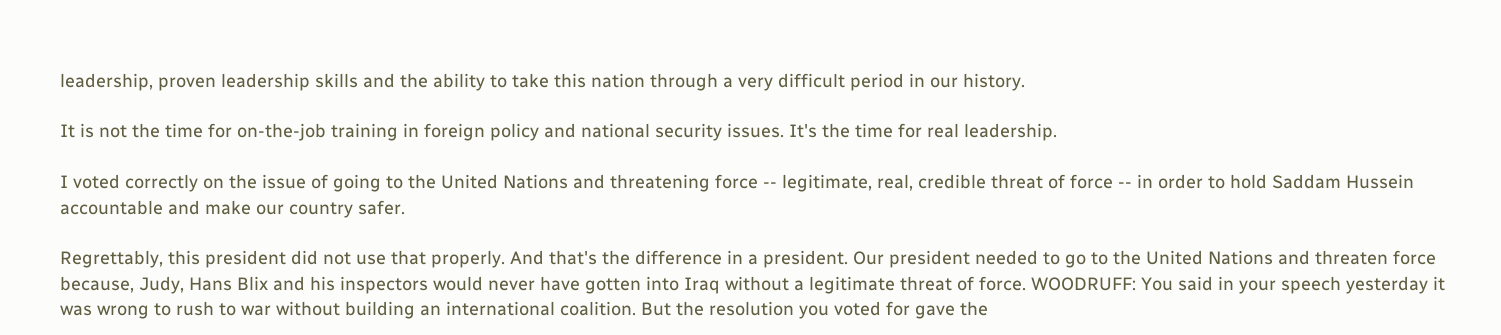leadership, proven leadership skills and the ability to take this nation through a very difficult period in our history.

It is not the time for on-the-job training in foreign policy and national security issues. It's the time for real leadership.

I voted correctly on the issue of going to the United Nations and threatening force -- legitimate, real, credible threat of force -- in order to hold Saddam Hussein accountable and make our country safer.

Regrettably, this president did not use that properly. And that's the difference in a president. Our president needed to go to the United Nations and threaten force because, Judy, Hans Blix and his inspectors would never have gotten into Iraq without a legitimate threat of force. WOODRUFF: You said in your speech yesterday it was wrong to rush to war without building an international coalition. But the resolution you voted for gave the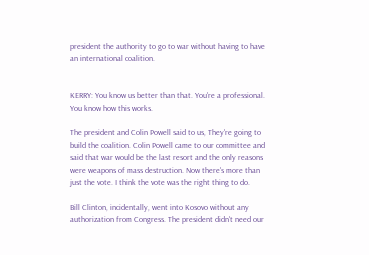president the authority to go to war without having to have an international coalition.


KERRY: You know us better than that. You're a professional. You know how this works.

The president and Colin Powell said to us, They're going to build the coalition. Colin Powell came to our committee and said that war would be the last resort and the only reasons were weapons of mass destruction. Now there's more than just the vote. I think the vote was the right thing to do.

Bill Clinton, incidentally, went into Kosovo without any authorization from Congress. The president didn't need our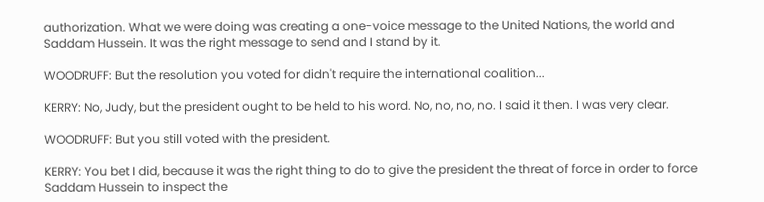authorization. What we were doing was creating a one-voice message to the United Nations, the world and Saddam Hussein. It was the right message to send and I stand by it.

WOODRUFF: But the resolution you voted for didn't require the international coalition...

KERRY: No, Judy, but the president ought to be held to his word. No, no, no, no. I said it then. I was very clear.

WOODRUFF: But you still voted with the president.

KERRY: You bet I did, because it was the right thing to do to give the president the threat of force in order to force Saddam Hussein to inspect the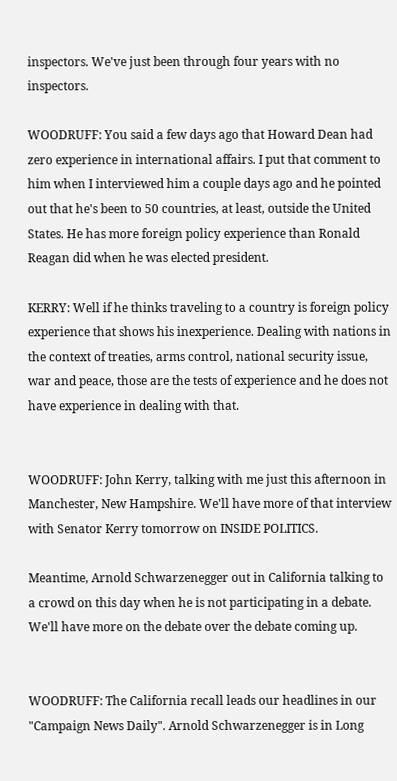inspectors. We've just been through four years with no inspectors.

WOODRUFF: You said a few days ago that Howard Dean had zero experience in international affairs. I put that comment to him when I interviewed him a couple days ago and he pointed out that he's been to 50 countries, at least, outside the United States. He has more foreign policy experience than Ronald Reagan did when he was elected president.

KERRY: Well if he thinks traveling to a country is foreign policy experience that shows his inexperience. Dealing with nations in the context of treaties, arms control, national security issue, war and peace, those are the tests of experience and he does not have experience in dealing with that.


WOODRUFF: John Kerry, talking with me just this afternoon in Manchester, New Hampshire. We'll have more of that interview with Senator Kerry tomorrow on INSIDE POLITICS.

Meantime, Arnold Schwarzenegger out in California talking to a crowd on this day when he is not participating in a debate. We'll have more on the debate over the debate coming up.


WOODRUFF: The California recall leads our headlines in our "Campaign News Daily". Arnold Schwarzenegger is in Long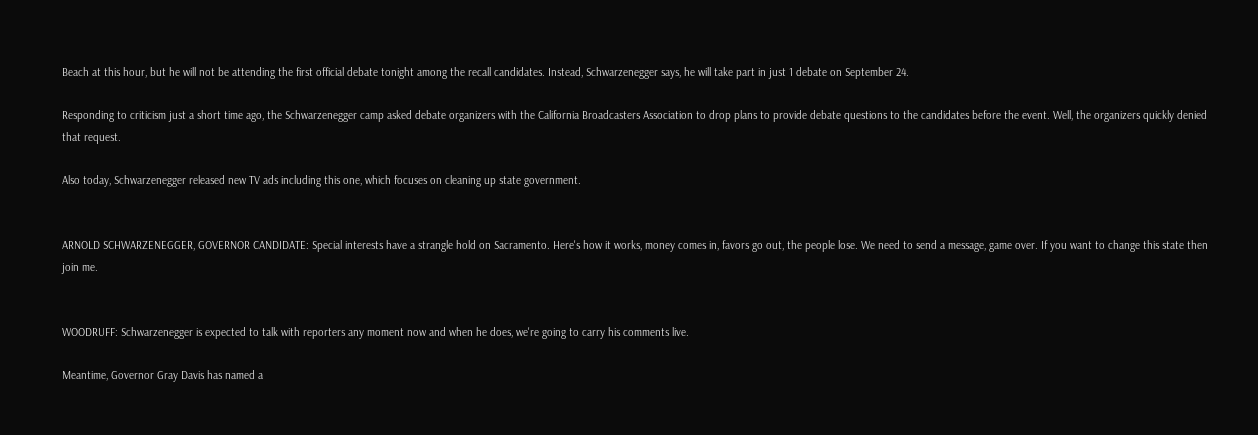Beach at this hour, but he will not be attending the first official debate tonight among the recall candidates. Instead, Schwarzenegger says, he will take part in just 1 debate on September 24.

Responding to criticism just a short time ago, the Schwarzenegger camp asked debate organizers with the California Broadcasters Association to drop plans to provide debate questions to the candidates before the event. Well, the organizers quickly denied that request.

Also today, Schwarzenegger released new TV ads including this one, which focuses on cleaning up state government.


ARNOLD SCHWARZENEGGER, GOVERNOR CANDIDATE: Special interests have a strangle hold on Sacramento. Here's how it works, money comes in, favors go out, the people lose. We need to send a message, game over. If you want to change this state then join me.


WOODRUFF: Schwarzenegger is expected to talk with reporters any moment now and when he does, we're going to carry his comments live.

Meantime, Governor Gray Davis has named a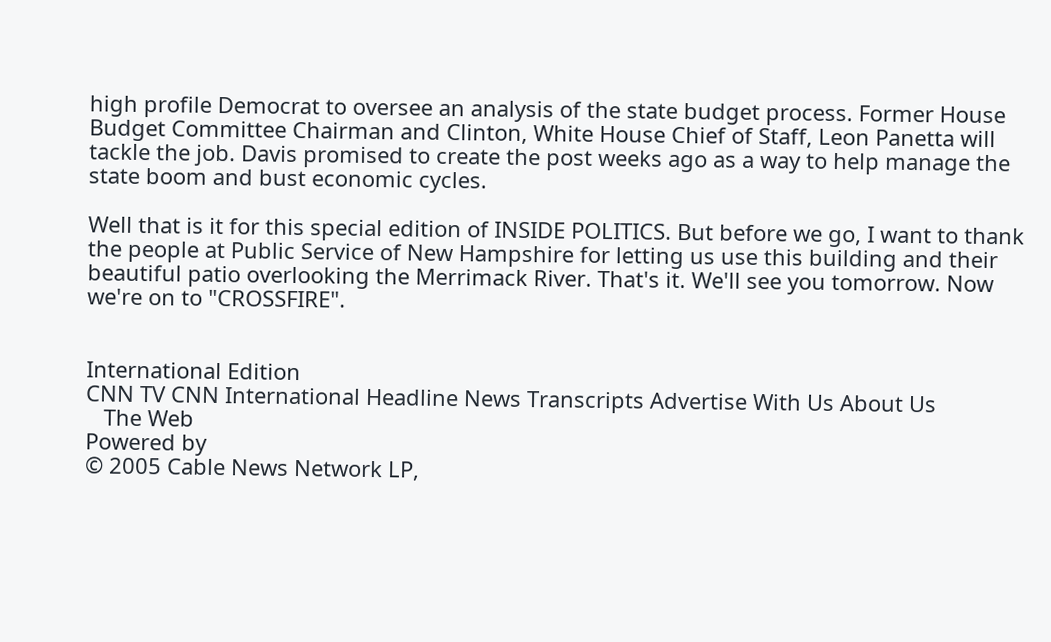high profile Democrat to oversee an analysis of the state budget process. Former House Budget Committee Chairman and Clinton, White House Chief of Staff, Leon Panetta will tackle the job. Davis promised to create the post weeks ago as a way to help manage the state boom and bust economic cycles.

Well that is it for this special edition of INSIDE POLITICS. But before we go, I want to thank the people at Public Service of New Hampshire for letting us use this building and their beautiful patio overlooking the Merrimack River. That's it. We'll see you tomorrow. Now we're on to "CROSSFIRE".


International Edition
CNN TV CNN International Headline News Transcripts Advertise With Us About Us
   The Web
Powered by
© 2005 Cable News Network LP,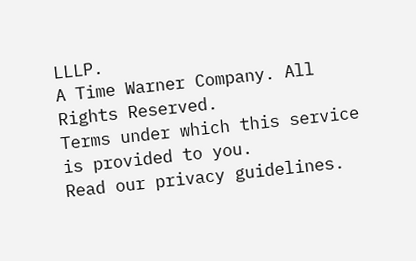LLLP.
A Time Warner Company. All Rights Reserved.
Terms under which this service is provided to you.
Read our privacy guidelines.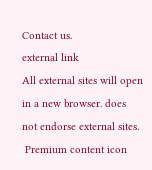Contact us.
external link
All external sites will open in a new browser. does not endorse external sites.
 Premium content icon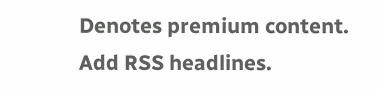Denotes premium content.
Add RSS headlines.